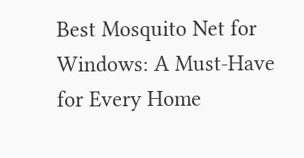Best Mosquito Net for Windows: A Must-Have for Every Home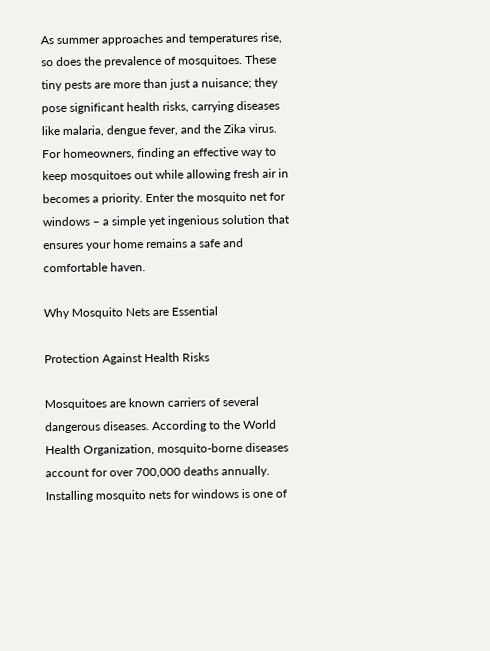As summer approaches and temperatures rise, so does the prevalence of mosquitoes. These tiny pests are more than just a nuisance; they pose significant health risks, carrying diseases like malaria, dengue fever, and the Zika virus. For homeowners, finding an effective way to keep mosquitoes out while allowing fresh air in becomes a priority. Enter the mosquito net for windows – a simple yet ingenious solution that ensures your home remains a safe and comfortable haven.

Why Mosquito Nets are Essential

Protection Against Health Risks

Mosquitoes are known carriers of several dangerous diseases. According to the World Health Organization, mosquito-borne diseases account for over 700,000 deaths annually. Installing mosquito nets for windows is one of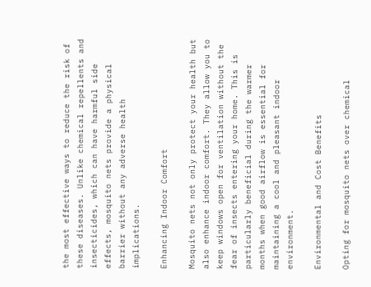the most effective ways to reduce the risk of these diseases. Unlike chemical repellents and insecticides, which can have harmful side effects, mosquito nets provide a physical barrier without any adverse health implications.

Enhancing Indoor Comfort

Mosquito nets not only protect your health but also enhance indoor comfort. They allow you to keep windows open for ventilation without the fear of insects entering your home. This is particularly beneficial during the warmer months when good airflow is essential for maintaining a cool and pleasant indoor environment.

Environmental and Cost Benefits

Opting for mosquito nets over chemical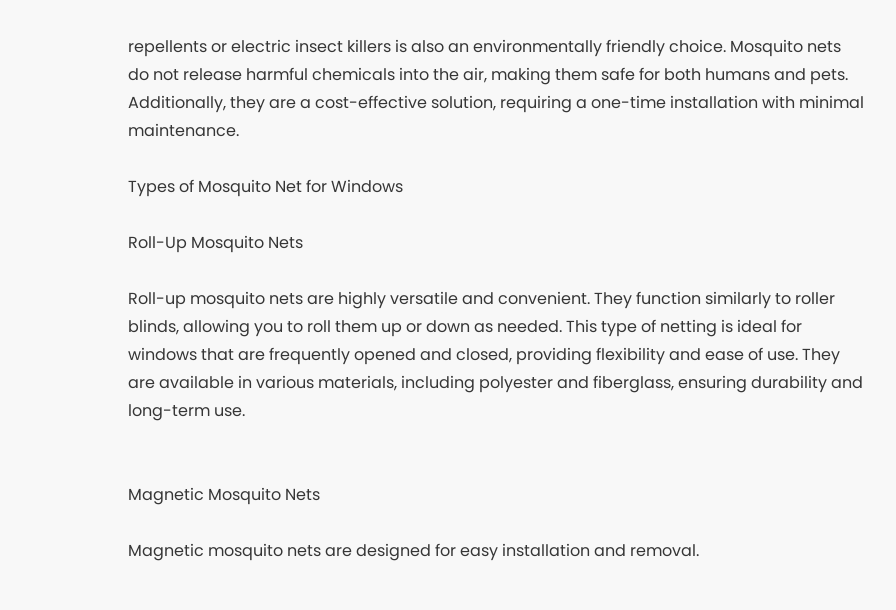repellents or electric insect killers is also an environmentally friendly choice. Mosquito nets do not release harmful chemicals into the air, making them safe for both humans and pets. Additionally, they are a cost-effective solution, requiring a one-time installation with minimal maintenance.

Types of Mosquito Net for Windows

Roll-Up Mosquito Nets

Roll-up mosquito nets are highly versatile and convenient. They function similarly to roller blinds, allowing you to roll them up or down as needed. This type of netting is ideal for windows that are frequently opened and closed, providing flexibility and ease of use. They are available in various materials, including polyester and fiberglass, ensuring durability and long-term use.


Magnetic Mosquito Nets

Magnetic mosquito nets are designed for easy installation and removal.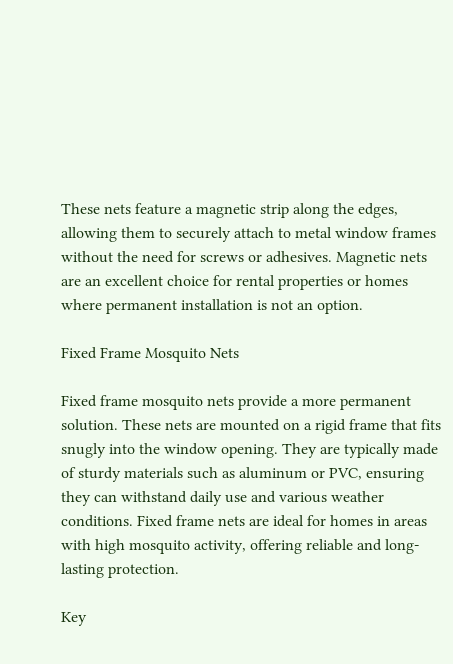These nets feature a magnetic strip along the edges, allowing them to securely attach to metal window frames without the need for screws or adhesives. Magnetic nets are an excellent choice for rental properties or homes where permanent installation is not an option.

Fixed Frame Mosquito Nets

Fixed frame mosquito nets provide a more permanent solution. These nets are mounted on a rigid frame that fits snugly into the window opening. They are typically made of sturdy materials such as aluminum or PVC, ensuring they can withstand daily use and various weather conditions. Fixed frame nets are ideal for homes in areas with high mosquito activity, offering reliable and long-lasting protection.

Key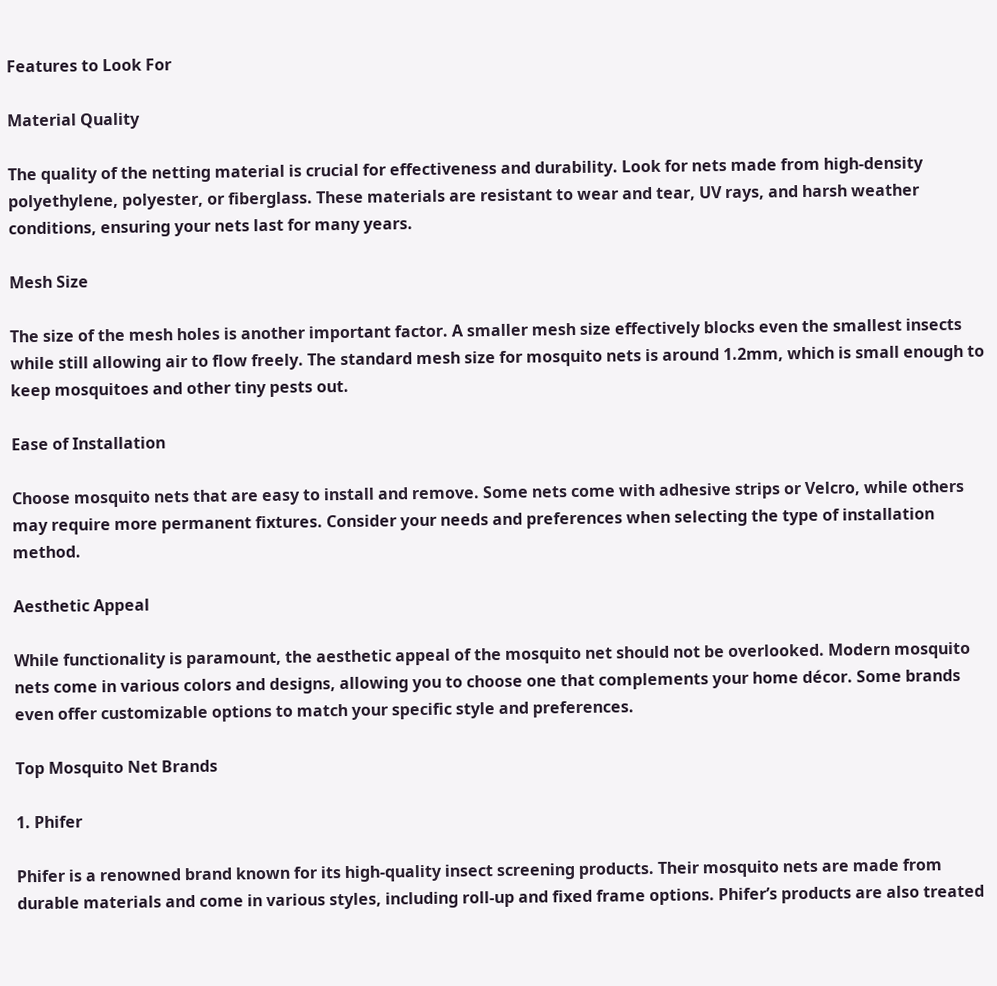Features to Look For

Material Quality

The quality of the netting material is crucial for effectiveness and durability. Look for nets made from high-density polyethylene, polyester, or fiberglass. These materials are resistant to wear and tear, UV rays, and harsh weather conditions, ensuring your nets last for many years.

Mesh Size

The size of the mesh holes is another important factor. A smaller mesh size effectively blocks even the smallest insects while still allowing air to flow freely. The standard mesh size for mosquito nets is around 1.2mm, which is small enough to keep mosquitoes and other tiny pests out.

Ease of Installation

Choose mosquito nets that are easy to install and remove. Some nets come with adhesive strips or Velcro, while others may require more permanent fixtures. Consider your needs and preferences when selecting the type of installation method.

Aesthetic Appeal

While functionality is paramount, the aesthetic appeal of the mosquito net should not be overlooked. Modern mosquito nets come in various colors and designs, allowing you to choose one that complements your home décor. Some brands even offer customizable options to match your specific style and preferences.

Top Mosquito Net Brands

1. Phifer

Phifer is a renowned brand known for its high-quality insect screening products. Their mosquito nets are made from durable materials and come in various styles, including roll-up and fixed frame options. Phifer’s products are also treated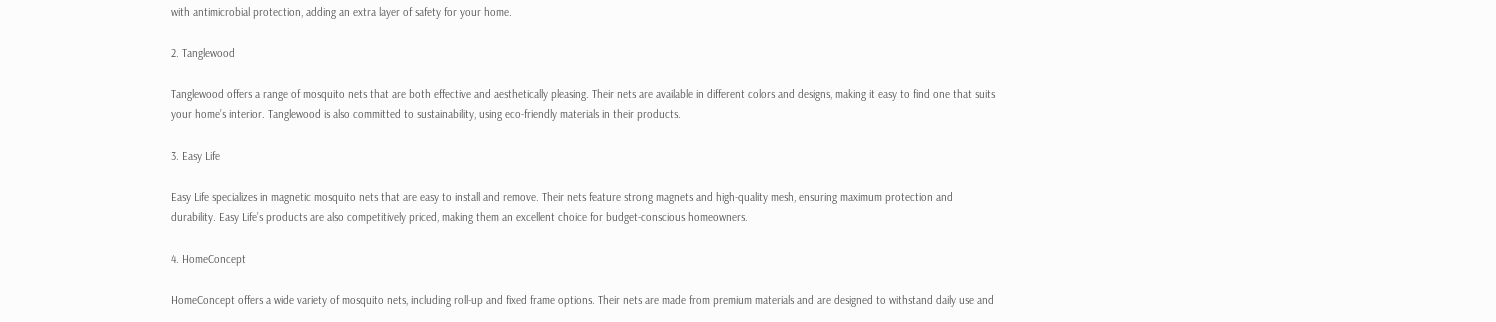with antimicrobial protection, adding an extra layer of safety for your home.

2. Tanglewood

Tanglewood offers a range of mosquito nets that are both effective and aesthetically pleasing. Their nets are available in different colors and designs, making it easy to find one that suits your home’s interior. Tanglewood is also committed to sustainability, using eco-friendly materials in their products.

3. Easy Life

Easy Life specializes in magnetic mosquito nets that are easy to install and remove. Their nets feature strong magnets and high-quality mesh, ensuring maximum protection and durability. Easy Life’s products are also competitively priced, making them an excellent choice for budget-conscious homeowners.

4. HomeConcept

HomeConcept offers a wide variety of mosquito nets, including roll-up and fixed frame options. Their nets are made from premium materials and are designed to withstand daily use and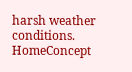harsh weather conditions. HomeConcept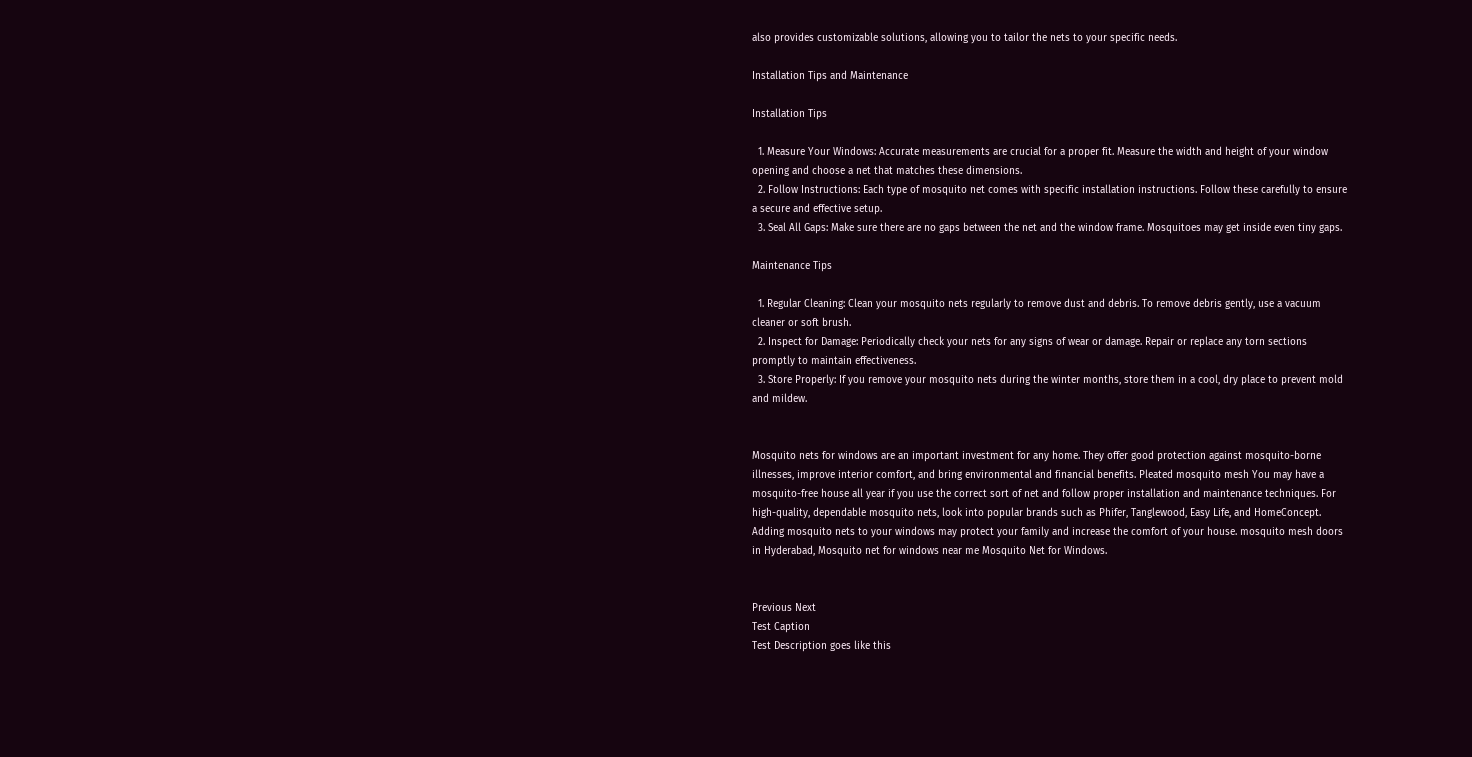also provides customizable solutions, allowing you to tailor the nets to your specific needs.

Installation Tips and Maintenance

Installation Tips

  1. Measure Your Windows: Accurate measurements are crucial for a proper fit. Measure the width and height of your window opening and choose a net that matches these dimensions.
  2. Follow Instructions: Each type of mosquito net comes with specific installation instructions. Follow these carefully to ensure a secure and effective setup.
  3. Seal All Gaps: Make sure there are no gaps between the net and the window frame. Mosquitoes may get inside even tiny gaps.

Maintenance Tips

  1. Regular Cleaning: Clean your mosquito nets regularly to remove dust and debris. To remove debris gently, use a vacuum cleaner or soft brush.
  2. Inspect for Damage: Periodically check your nets for any signs of wear or damage. Repair or replace any torn sections promptly to maintain effectiveness.
  3. Store Properly: If you remove your mosquito nets during the winter months, store them in a cool, dry place to prevent mold and mildew.


Mosquito nets for windows are an important investment for any home. They offer good protection against mosquito-borne illnesses, improve interior comfort, and bring environmental and financial benefits. Pleated mosquito mesh You may have a mosquito-free house all year if you use the correct sort of net and follow proper installation and maintenance techniques. For high-quality, dependable mosquito nets, look into popular brands such as Phifer, Tanglewood, Easy Life, and HomeConcept. Adding mosquito nets to your windows may protect your family and increase the comfort of your house. mosquito mesh doors in Hyderabad, Mosquito net for windows near me Mosquito Net for Windows.


Previous Next
Test Caption
Test Description goes like this